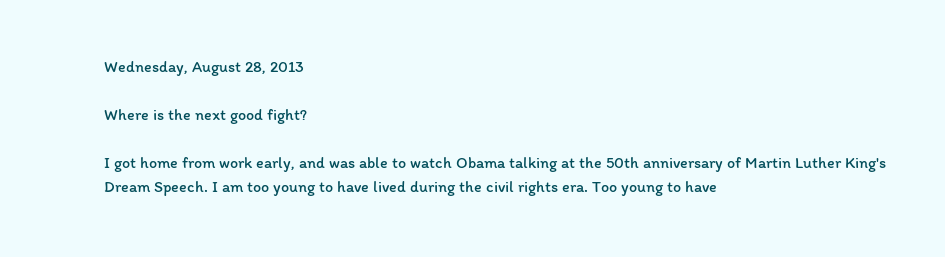Wednesday, August 28, 2013

Where is the next good fight?

I got home from work early, and was able to watch Obama talking at the 50th anniversary of Martin Luther King's Dream Speech. I am too young to have lived during the civil rights era. Too young to have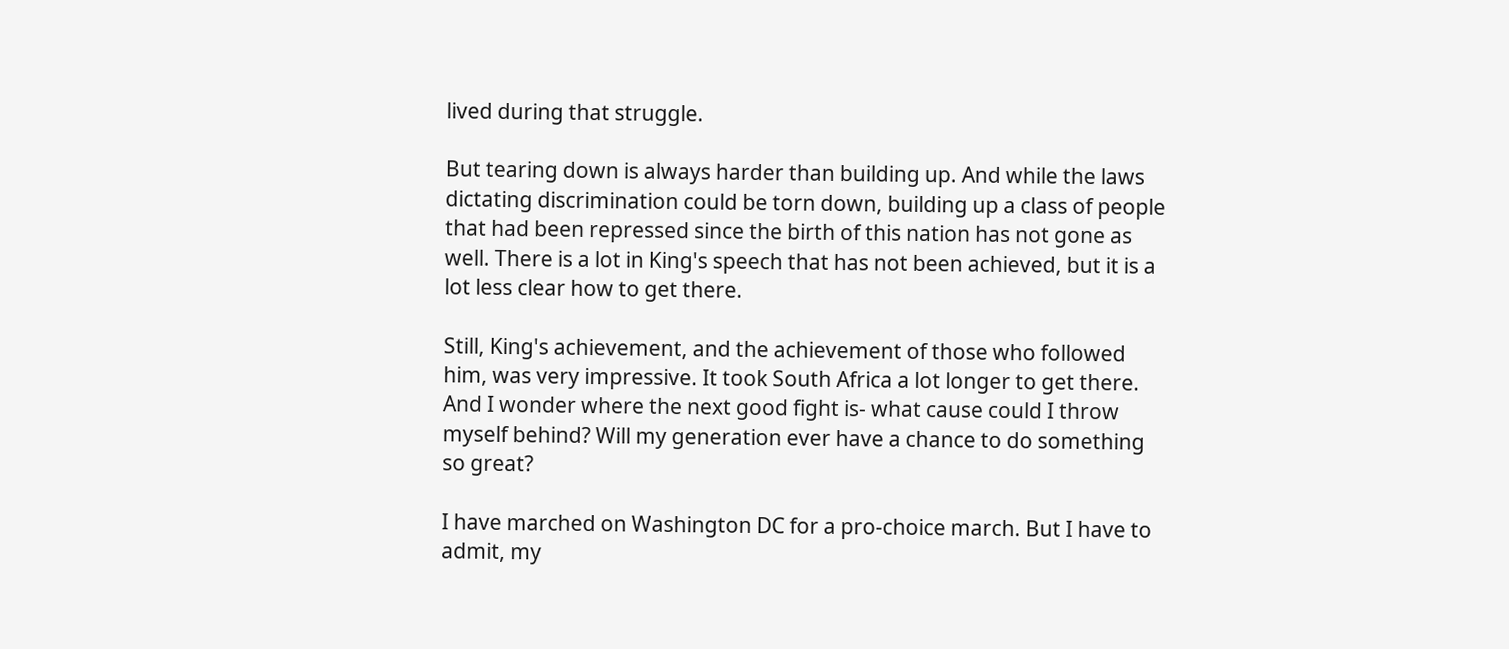lived during that struggle.

But tearing down is always harder than building up. And while the laws dictating discrimination could be torn down, building up a class of people that had been repressed since the birth of this nation has not gone as well. There is a lot in King's speech that has not been achieved, but it is a lot less clear how to get there.

Still, King's achievement, and the achievement of those who followed him, was very impressive. It took South Africa a lot longer to get there. And I wonder where the next good fight is- what cause could I throw myself behind? Will my generation ever have a chance to do something so great?

I have marched on Washington DC for a pro-choice march. But I have to admit, my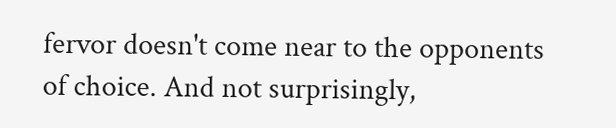fervor doesn't come near to the opponents of choice. And not surprisingly,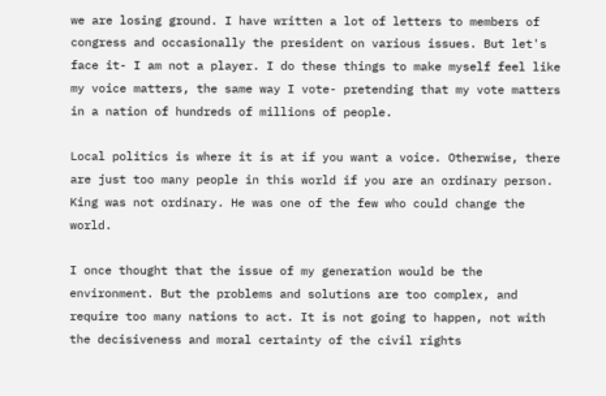we are losing ground. I have written a lot of letters to members of congress and occasionally the president on various issues. But let's face it- I am not a player. I do these things to make myself feel like my voice matters, the same way I vote- pretending that my vote matters in a nation of hundreds of millions of people.

Local politics is where it is at if you want a voice. Otherwise, there are just too many people in this world if you are an ordinary person. King was not ordinary. He was one of the few who could change the world.

I once thought that the issue of my generation would be the environment. But the problems and solutions are too complex, and require too many nations to act. It is not going to happen, not with the decisiveness and moral certainty of the civil rights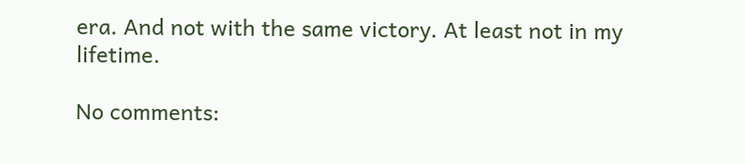era. And not with the same victory. At least not in my lifetime.

No comments: